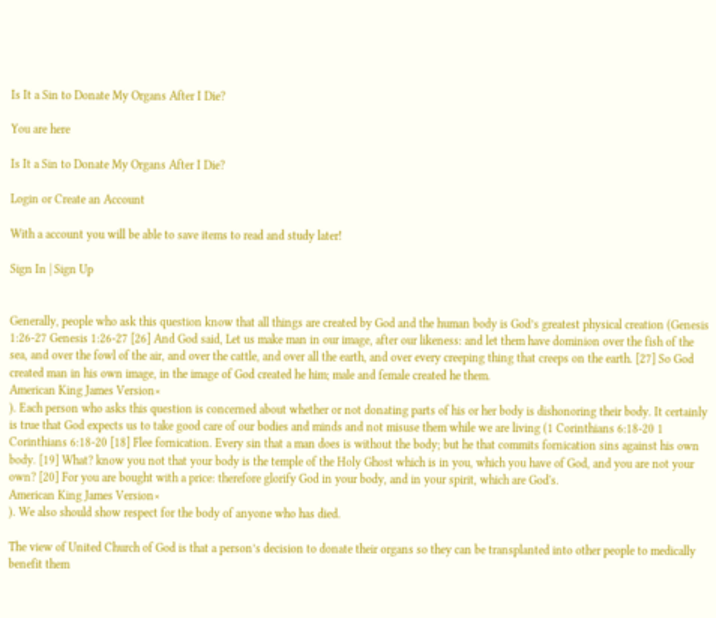Is It a Sin to Donate My Organs After I Die?

You are here

Is It a Sin to Donate My Organs After I Die?

Login or Create an Account

With a account you will be able to save items to read and study later!

Sign In | Sign Up


Generally, people who ask this question know that all things are created by God and the human body is God’s greatest physical creation (Genesis 1:26-27 Genesis 1:26-27 [26] And God said, Let us make man in our image, after our likeness: and let them have dominion over the fish of the sea, and over the fowl of the air, and over the cattle, and over all the earth, and over every creeping thing that creeps on the earth. [27] So God created man in his own image, in the image of God created he him; male and female created he them.
American King James Version×
). Each person who asks this question is concerned about whether or not donating parts of his or her body is dishonoring their body. It certainly is true that God expects us to take good care of our bodies and minds and not misuse them while we are living (1 Corinthians 6:18-20 1 Corinthians 6:18-20 [18] Flee fornication. Every sin that a man does is without the body; but he that commits fornication sins against his own body. [19] What? know you not that your body is the temple of the Holy Ghost which is in you, which you have of God, and you are not your own? [20] For you are bought with a price: therefore glorify God in your body, and in your spirit, which are God's.
American King James Version×
). We also should show respect for the body of anyone who has died.

The view of United Church of God is that a person’s decision to donate their organs so they can be transplanted into other people to medically benefit them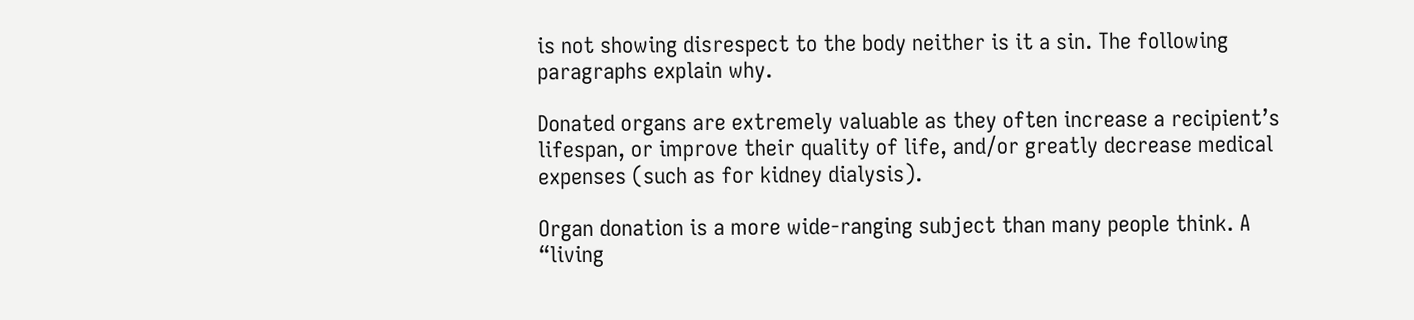is not showing disrespect to the body neither is it a sin. The following paragraphs explain why.

Donated organs are extremely valuable as they often increase a recipient’s lifespan, or improve their quality of life, and/or greatly decrease medical expenses (such as for kidney dialysis).

Organ donation is a more wide-ranging subject than many people think. A “living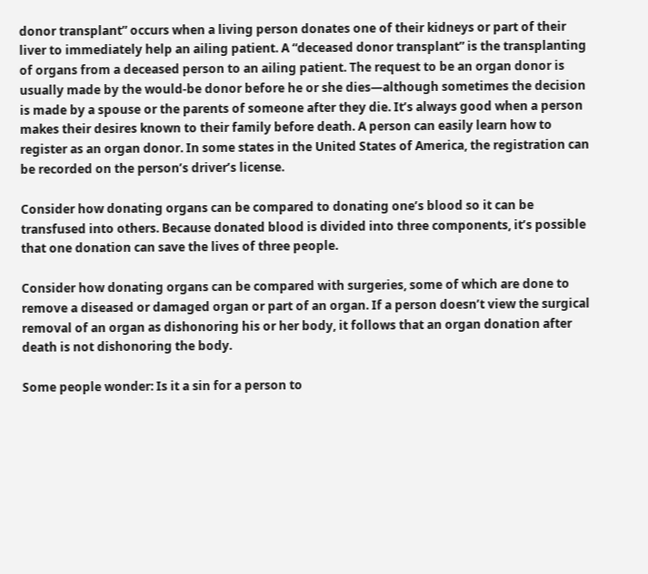donor transplant” occurs when a living person donates one of their kidneys or part of their liver to immediately help an ailing patient. A “deceased donor transplant” is the transplanting of organs from a deceased person to an ailing patient. The request to be an organ donor is usually made by the would-be donor before he or she dies—although sometimes the decision is made by a spouse or the parents of someone after they die. It’s always good when a person makes their desires known to their family before death. A person can easily learn how to register as an organ donor. In some states in the United States of America, the registration can be recorded on the person’s driver’s license.

Consider how donating organs can be compared to donating one’s blood so it can be transfused into others. Because donated blood is divided into three components, it’s possible that one donation can save the lives of three people.

Consider how donating organs can be compared with surgeries, some of which are done to remove a diseased or damaged organ or part of an organ. If a person doesn’t view the surgical removal of an organ as dishonoring his or her body, it follows that an organ donation after death is not dishonoring the body.

Some people wonder: Is it a sin for a person to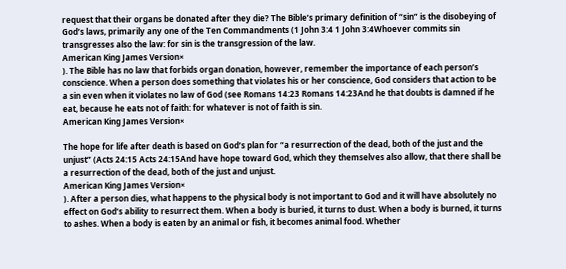request that their organs be donated after they die? The Bible’s primary definition of “sin” is the disobeying of God’s laws, primarily any one of the Ten Commandments (1 John 3:4 1 John 3:4Whoever commits sin transgresses also the law: for sin is the transgression of the law.
American King James Version×
). The Bible has no law that forbids organ donation, however, remember the importance of each person’s conscience. When a person does something that violates his or her conscience, God considers that action to be a sin even when it violates no law of God (see Romans 14:23 Romans 14:23And he that doubts is damned if he eat, because he eats not of faith: for whatever is not of faith is sin.
American King James Version×

The hope for life after death is based on God’s plan for “a resurrection of the dead, both of the just and the unjust” (Acts 24:15 Acts 24:15And have hope toward God, which they themselves also allow, that there shall be a resurrection of the dead, both of the just and unjust.
American King James Version×
). After a person dies, what happens to the physical body is not important to God and it will have absolutely no effect on God’s ability to resurrect them. When a body is buried, it turns to dust. When a body is burned, it turns to ashes. When a body is eaten by an animal or fish, it becomes animal food. Whether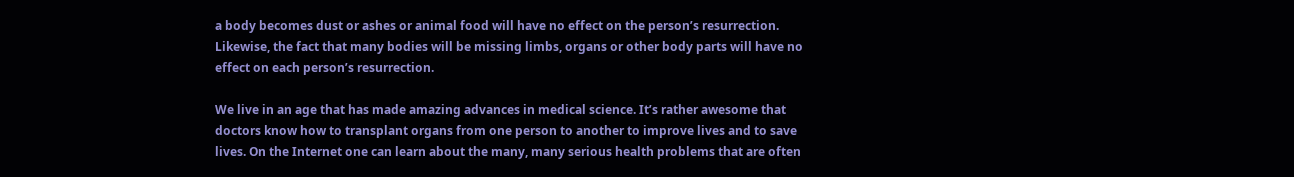a body becomes dust or ashes or animal food will have no effect on the person’s resurrection. Likewise, the fact that many bodies will be missing limbs, organs or other body parts will have no effect on each person’s resurrection.

We live in an age that has made amazing advances in medical science. It’s rather awesome that doctors know how to transplant organs from one person to another to improve lives and to save lives. On the Internet one can learn about the many, many serious health problems that are often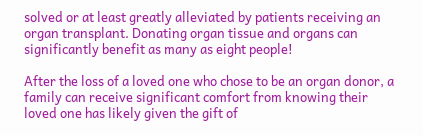solved or at least greatly alleviated by patients receiving an organ transplant. Donating organ tissue and organs can significantly benefit as many as eight people!

After the loss of a loved one who chose to be an organ donor, a family can receive significant comfort from knowing their loved one has likely given the gift of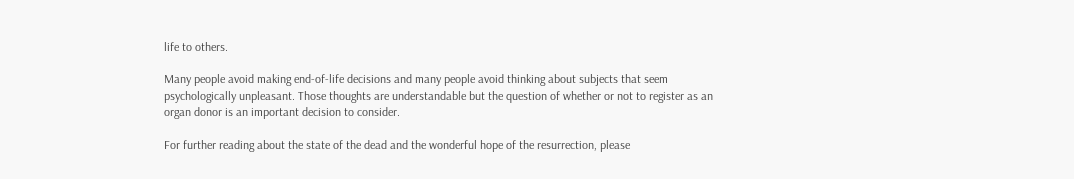life to others.

Many people avoid making end-of-life decisions and many people avoid thinking about subjects that seem psychologically unpleasant. Those thoughts are understandable but the question of whether or not to register as an organ donor is an important decision to consider.

For further reading about the state of the dead and the wonderful hope of the resurrection, please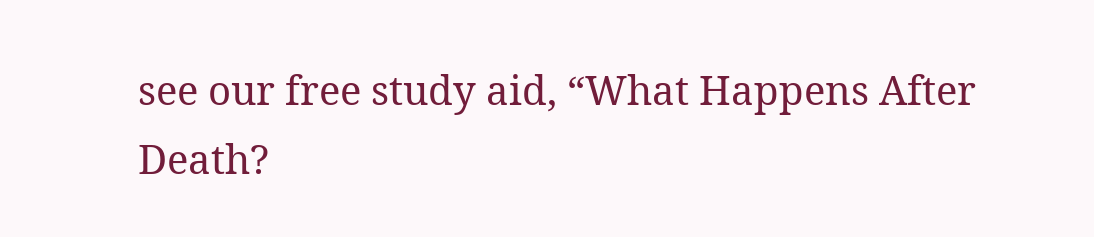see our free study aid, “What Happens After Death?